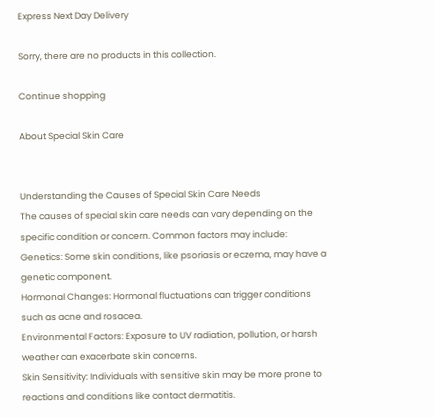Express Next Day Delivery

Sorry, there are no products in this collection.

Continue shopping

About Special Skin Care


Understanding the Causes of Special Skin Care Needs
The causes of special skin care needs can vary depending on the specific condition or concern. Common factors may include:
Genetics: Some skin conditions, like psoriasis or eczema, may have a genetic component.
Hormonal Changes: Hormonal fluctuations can trigger conditions such as acne and rosacea.
Environmental Factors: Exposure to UV radiation, pollution, or harsh weather can exacerbate skin concerns.
Skin Sensitivity: Individuals with sensitive skin may be more prone to reactions and conditions like contact dermatitis.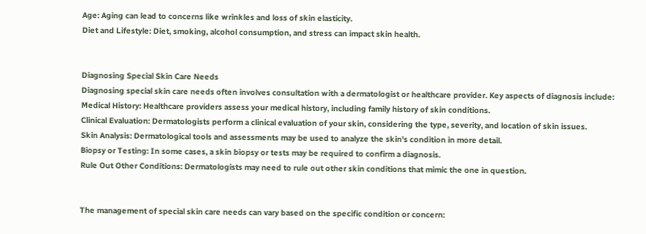Age: Aging can lead to concerns like wrinkles and loss of skin elasticity.
Diet and Lifestyle: Diet, smoking, alcohol consumption, and stress can impact skin health.


Diagnosing Special Skin Care Needs
Diagnosing special skin care needs often involves consultation with a dermatologist or healthcare provider. Key aspects of diagnosis include:
Medical History: Healthcare providers assess your medical history, including family history of skin conditions.
Clinical Evaluation: Dermatologists perform a clinical evaluation of your skin, considering the type, severity, and location of skin issues.
Skin Analysis: Dermatological tools and assessments may be used to analyze the skin's condition in more detail.
Biopsy or Testing: In some cases, a skin biopsy or tests may be required to confirm a diagnosis.
Rule Out Other Conditions: Dermatologists may need to rule out other skin conditions that mimic the one in question.


The management of special skin care needs can vary based on the specific condition or concern: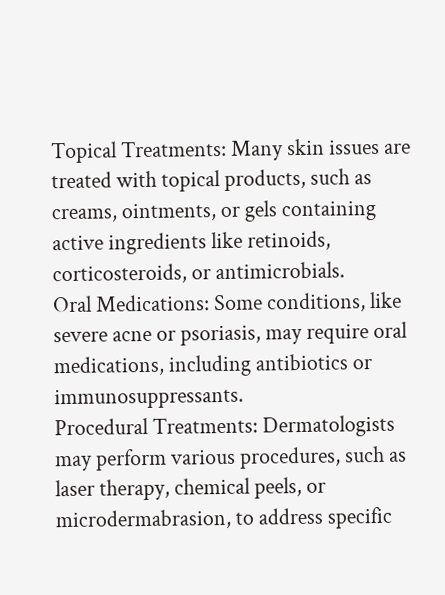Topical Treatments: Many skin issues are treated with topical products, such as creams, ointments, or gels containing active ingredients like retinoids, corticosteroids, or antimicrobials.
Oral Medications: Some conditions, like severe acne or psoriasis, may require oral medications, including antibiotics or immunosuppressants.
Procedural Treatments: Dermatologists may perform various procedures, such as laser therapy, chemical peels, or microdermabrasion, to address specific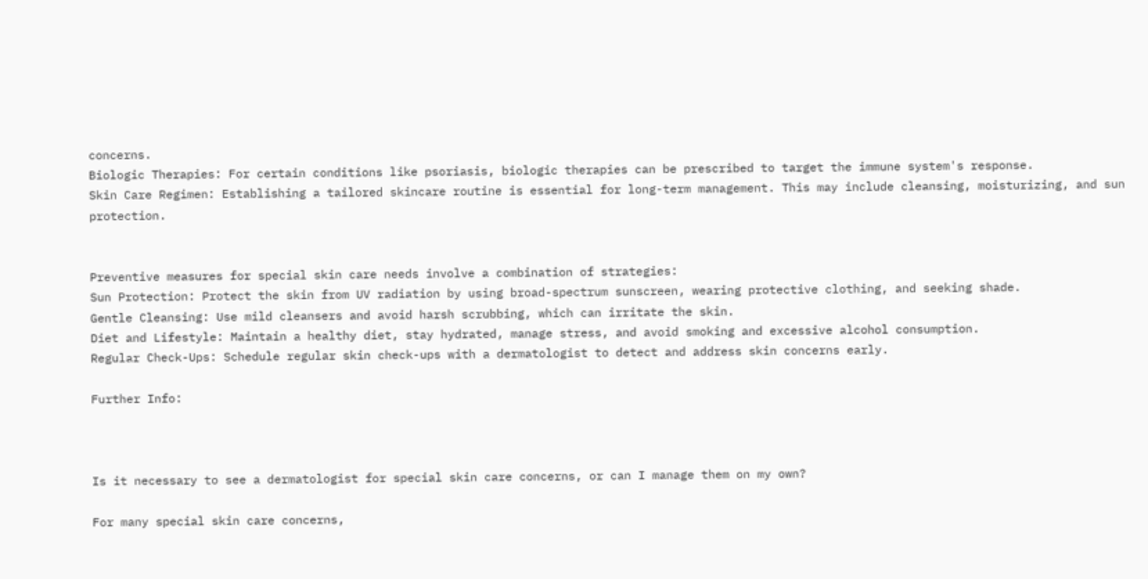concerns.
Biologic Therapies: For certain conditions like psoriasis, biologic therapies can be prescribed to target the immune system's response.
Skin Care Regimen: Establishing a tailored skincare routine is essential for long-term management. This may include cleansing, moisturizing, and sun protection.


Preventive measures for special skin care needs involve a combination of strategies:
Sun Protection: Protect the skin from UV radiation by using broad-spectrum sunscreen, wearing protective clothing, and seeking shade.
Gentle Cleansing: Use mild cleansers and avoid harsh scrubbing, which can irritate the skin.
Diet and Lifestyle: Maintain a healthy diet, stay hydrated, manage stress, and avoid smoking and excessive alcohol consumption.
Regular Check-Ups: Schedule regular skin check-ups with a dermatologist to detect and address skin concerns early.

Further Info:



Is it necessary to see a dermatologist for special skin care concerns, or can I manage them on my own?

For many special skin care concerns,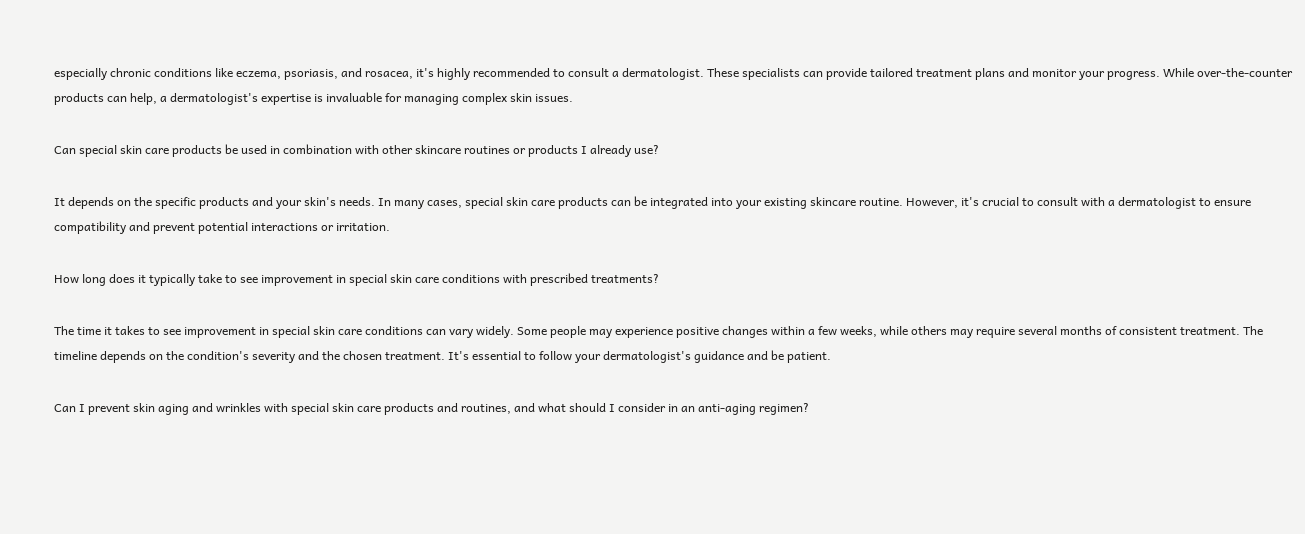especially chronic conditions like eczema, psoriasis, and rosacea, it's highly recommended to consult a dermatologist. These specialists can provide tailored treatment plans and monitor your progress. While over-the-counter products can help, a dermatologist's expertise is invaluable for managing complex skin issues.

Can special skin care products be used in combination with other skincare routines or products I already use?

It depends on the specific products and your skin's needs. In many cases, special skin care products can be integrated into your existing skincare routine. However, it's crucial to consult with a dermatologist to ensure compatibility and prevent potential interactions or irritation.

How long does it typically take to see improvement in special skin care conditions with prescribed treatments?

The time it takes to see improvement in special skin care conditions can vary widely. Some people may experience positive changes within a few weeks, while others may require several months of consistent treatment. The timeline depends on the condition's severity and the chosen treatment. It's essential to follow your dermatologist's guidance and be patient.

Can I prevent skin aging and wrinkles with special skin care products and routines, and what should I consider in an anti-aging regimen?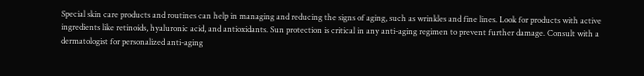Special skin care products and routines can help in managing and reducing the signs of aging, such as wrinkles and fine lines. Look for products with active ingredients like retinoids, hyaluronic acid, and antioxidants. Sun protection is critical in any anti-aging regimen to prevent further damage. Consult with a dermatologist for personalized anti-aging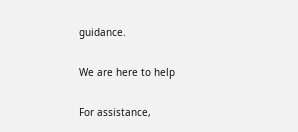guidance.

We are here to help

For assistance,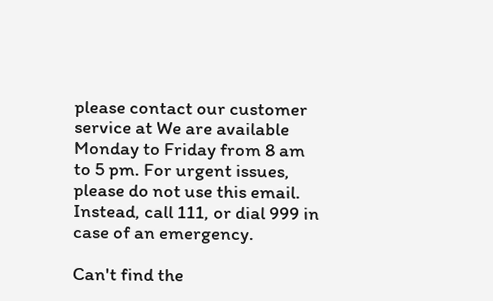please contact our customer service at We are available Monday to Friday from 8 am to 5 pm. For urgent issues, please do not use this email. Instead, call 111, or dial 999 in case of an emergency.

Can't find the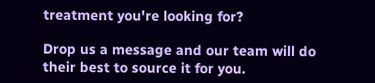treatment you're looking for?

Drop us a message and our team will do their best to source it for you.